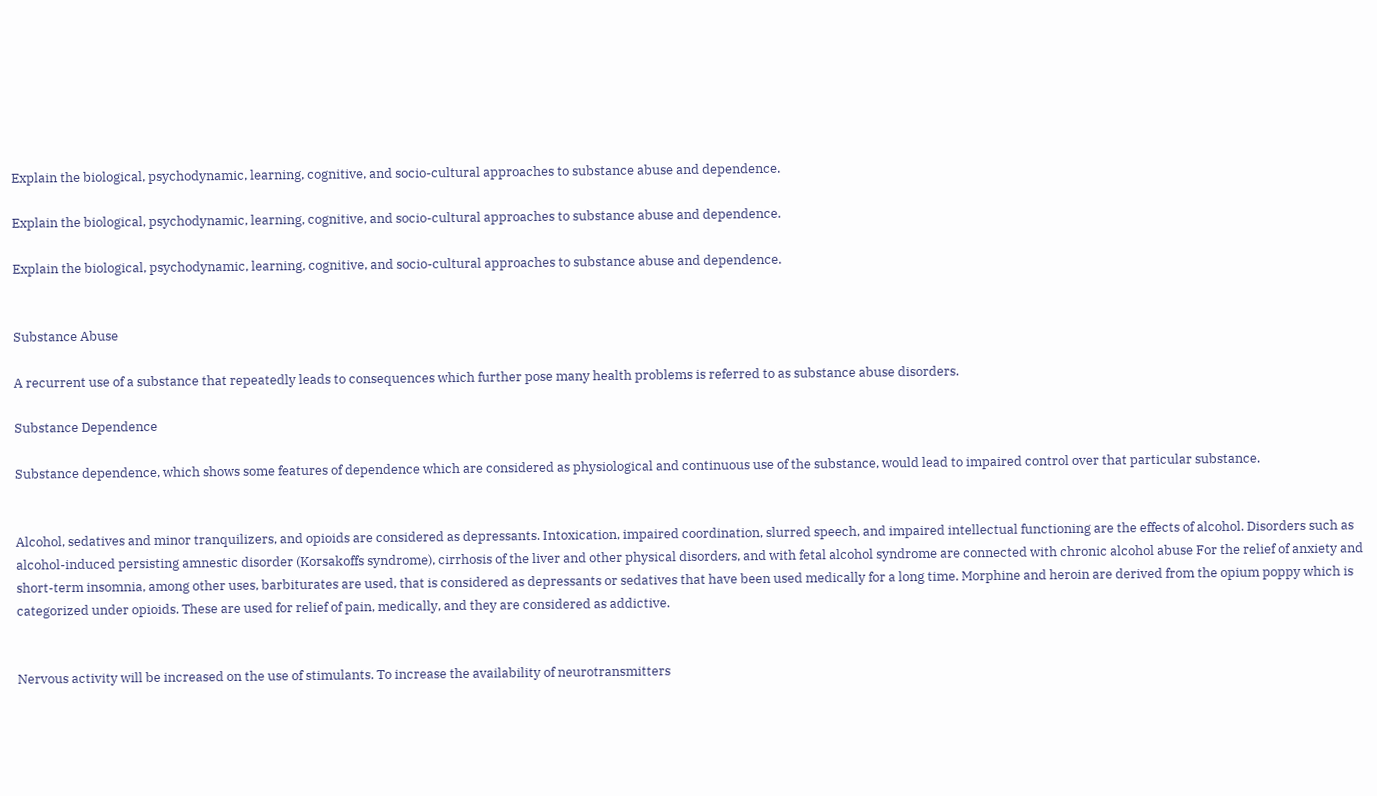Explain the biological, psychodynamic, learning, cognitive, and socio-cultural approaches to substance abuse and dependence.

Explain the biological, psychodynamic, learning, cognitive, and socio-cultural approaches to substance abuse and dependence.

Explain the biological, psychodynamic, learning, cognitive, and socio-cultural approaches to substance abuse and dependence.


Substance Abuse

A recurrent use of a substance that repeatedly leads to consequences which further pose many health problems is referred to as substance abuse disorders.

Substance Dependence

Substance dependence, which shows some features of dependence which are considered as physiological and continuous use of the substance, would lead to impaired control over that particular substance.


Alcohol, sedatives and minor tranquilizers, and opioids are considered as depressants. Intoxication, impaired coordination, slurred speech, and impaired intellectual functioning are the effects of alcohol. Disorders such as alcohol-induced persisting amnestic disorder (Korsakoffs syndrome), cirrhosis of the liver and other physical disorders, and with fetal alcohol syndrome are connected with chronic alcohol abuse For the relief of anxiety and short-term insomnia, among other uses, barbiturates are used, that is considered as depressants or sedatives that have been used medically for a long time. Morphine and heroin are derived from the opium poppy which is categorized under opioids. These are used for relief of pain, medically, and they are considered as addictive.


Nervous activity will be increased on the use of stimulants. To increase the availability of neurotransmitters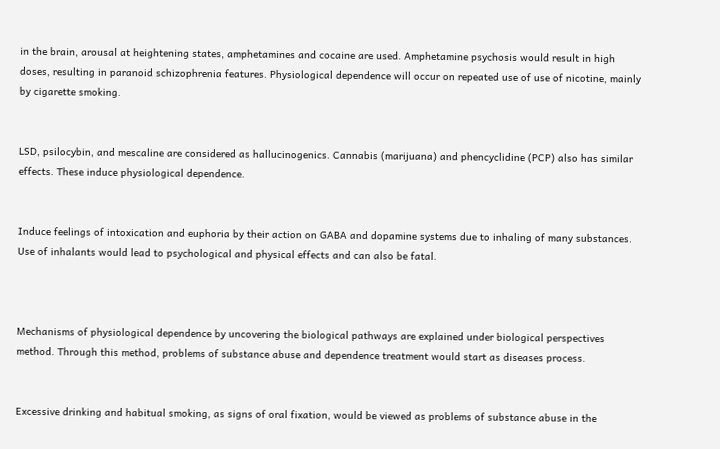in the brain, arousal at heightening states, amphetamines and cocaine are used. Amphetamine psychosis would result in high doses, resulting in paranoid schizophrenia features. Physiological dependence will occur on repeated use of use of nicotine, mainly by cigarette smoking.


LSD, psilocybin, and mescaline are considered as hallucinogenics. Cannabis (marijuana) and phencyclidine (PCP) also has similar effects. These induce physiological dependence.


Induce feelings of intoxication and euphoria by their action on GABA and dopamine systems due to inhaling of many substances. Use of inhalants would lead to psychological and physical effects and can also be fatal.



Mechanisms of physiological dependence by uncovering the biological pathways are explained under biological perspectives method. Through this method, problems of substance abuse and dependence treatment would start as diseases process.


Excessive drinking and habitual smoking, as signs of oral fixation, would be viewed as problems of substance abuse in the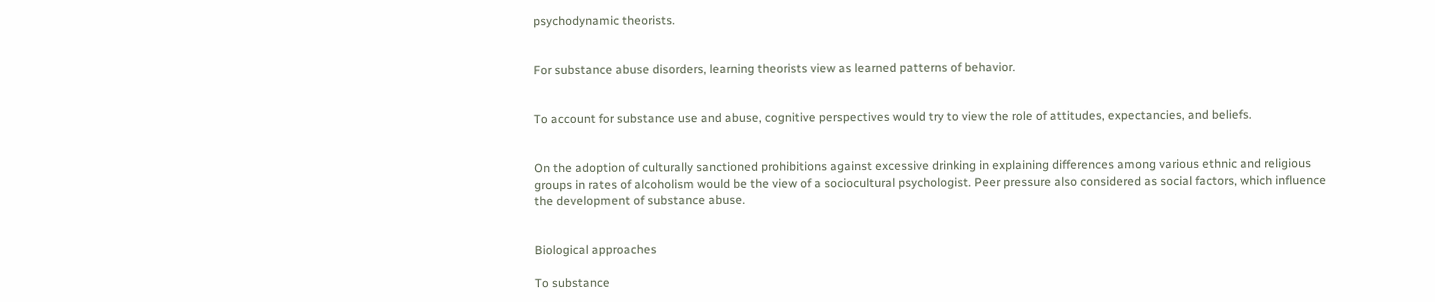psychodynamic theorists.


For substance abuse disorders, learning theorists view as learned patterns of behavior.


To account for substance use and abuse, cognitive perspectives would try to view the role of attitudes, expectancies, and beliefs.


On the adoption of culturally sanctioned prohibitions against excessive drinking in explaining differences among various ethnic and religious groups in rates of alcoholism would be the view of a sociocultural psychologist. Peer pressure also considered as social factors, which influence the development of substance abuse.


Biological approaches

To substance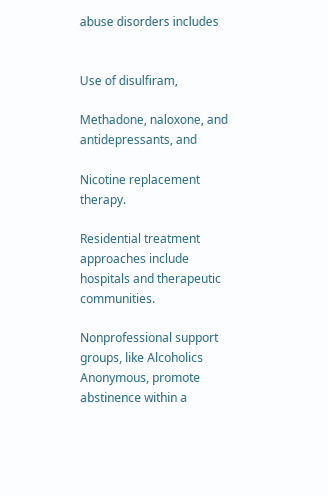abuse disorders includes


Use of disulfiram,

Methadone, naloxone, and antidepressants, and

Nicotine replacement therapy.

Residential treatment approaches include hospitals and therapeutic communities.

Nonprofessional support groups, like Alcoholics Anonymous, promote abstinence within a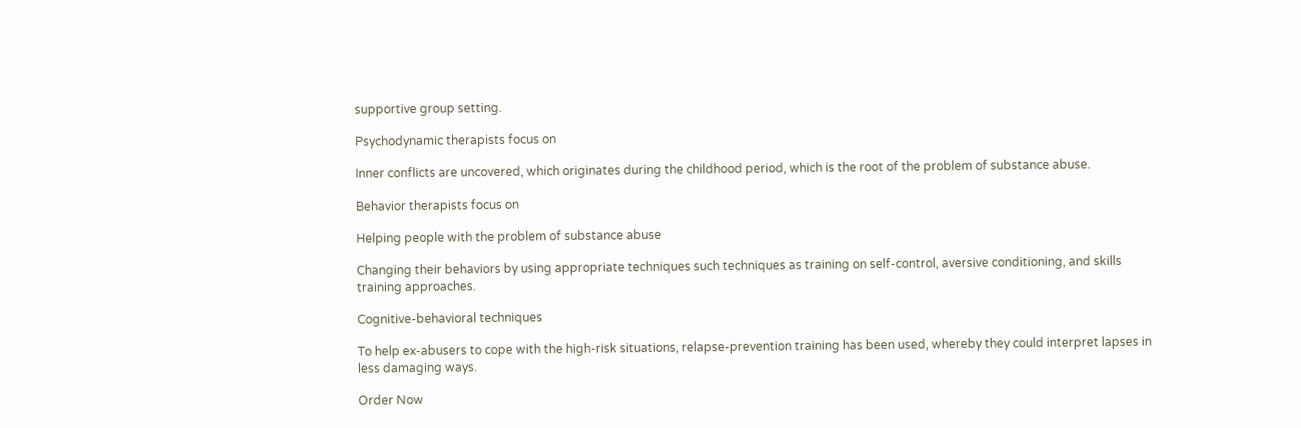supportive group setting.

Psychodynamic therapists focus on

Inner conflicts are uncovered, which originates during the childhood period, which is the root of the problem of substance abuse.

Behavior therapists focus on

Helping people with the problem of substance abuse

Changing their behaviors by using appropriate techniques such techniques as training on self-control, aversive conditioning, and skills training approaches.

Cognitive-behavioral techniques

To help ex-abusers to cope with the high-risk situations, relapse-prevention training has been used, whereby they could interpret lapses in less damaging ways.

Order Now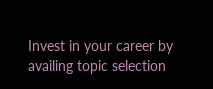Invest in your career by availing topic selection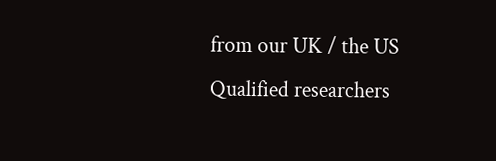from our UK / the US Qualified researchers